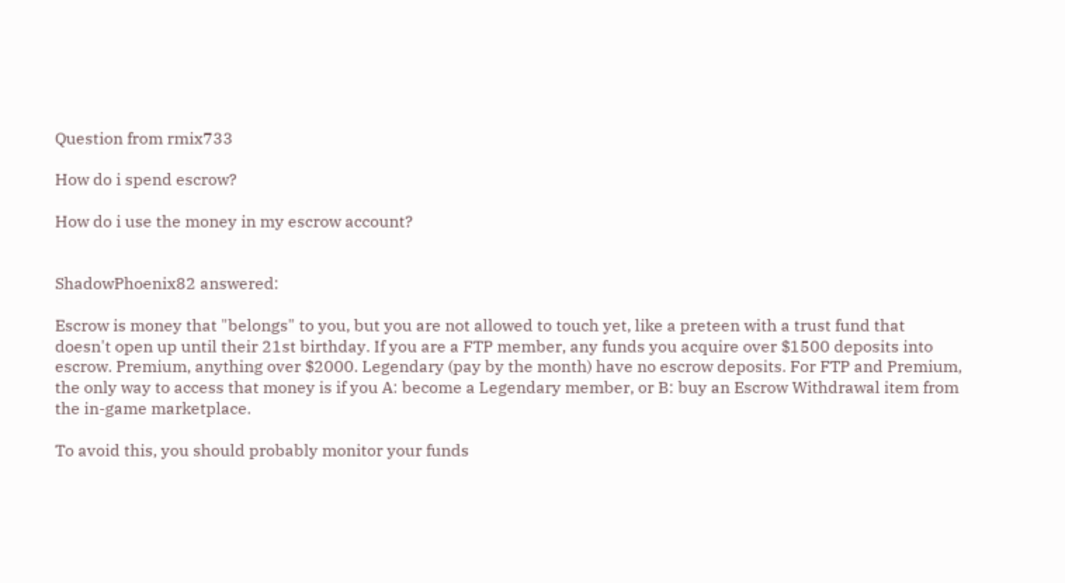Question from rmix733

How do i spend escrow?

How do i use the money in my escrow account?


ShadowPhoenix82 answered:

Escrow is money that "belongs" to you, but you are not allowed to touch yet, like a preteen with a trust fund that doesn't open up until their 21st birthday. If you are a FTP member, any funds you acquire over $1500 deposits into escrow. Premium, anything over $2000. Legendary (pay by the month) have no escrow deposits. For FTP and Premium, the only way to access that money is if you A: become a Legendary member, or B: buy an Escrow Withdrawal item from the in-game marketplace.

To avoid this, you should probably monitor your funds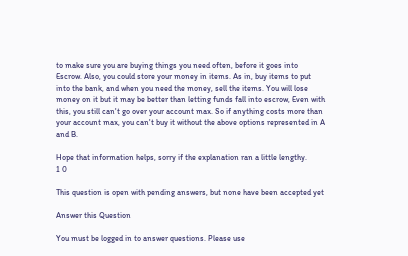to make sure you are buying things you need often, before it goes into Escrow. Also, you could store your money in items. As in, buy items to put into the bank, and when you need the money, sell the items. You will lose money on it but it may be better than letting funds fall into escrow, Even with this, you still can't go over your account max. So if anything costs more than your account max, you can't buy it without the above options represented in A and B.

Hope that information helps, sorry if the explanation ran a little lengthy.
1 0

This question is open with pending answers, but none have been accepted yet

Answer this Question

You must be logged in to answer questions. Please use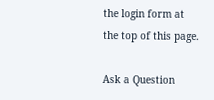the login form at the top of this page.

Ask a Question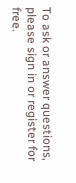To ask or answer questions, please sign in or register for free.